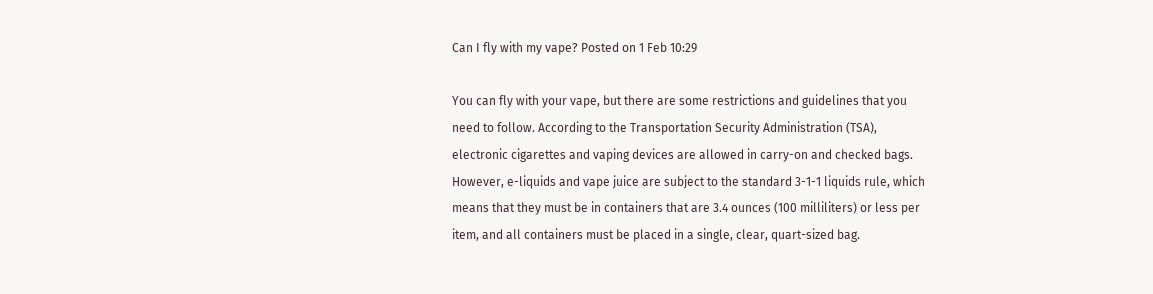Can I fly with my vape? Posted on 1 Feb 10:29

You can fly with your vape, but there are some restrictions and guidelines that you need to follow. According to the Transportation Security Administration (TSA), electronic cigarettes and vaping devices are allowed in carry-on and checked bags. However, e-liquids and vape juice are subject to the standard 3-1-1 liquids rule, which means that they must be in containers that are 3.4 ounces (100 milliliters) or less per item, and all containers must be placed in a single, clear, quart-sized bag.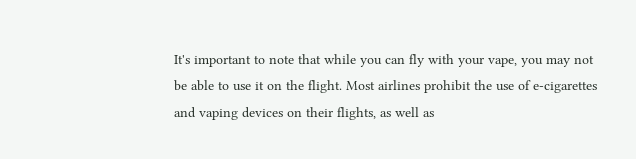It's important to note that while you can fly with your vape, you may not be able to use it on the flight. Most airlines prohibit the use of e-cigarettes and vaping devices on their flights, as well as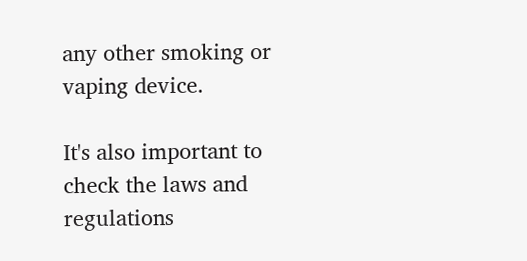any other smoking or vaping device.

It's also important to check the laws and regulations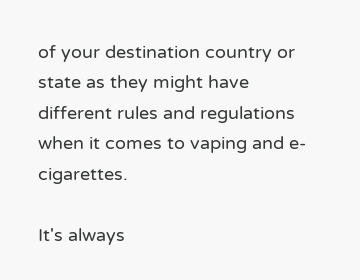of your destination country or state as they might have different rules and regulations when it comes to vaping and e-cigarettes.

It's always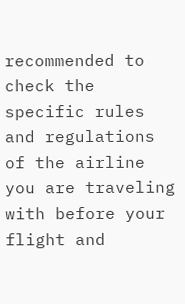recommended to check the specific rules and regulations of the airline you are traveling with before your flight and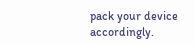pack your device accordingly.